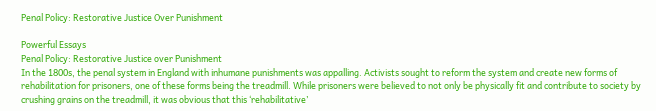Penal Policy: Restorative Justice Over Punishment

Powerful Essays
Penal Policy: Restorative Justice over Punishment
In the 1800s, the penal system in England with inhumane punishments was appalling. Activists sought to reform the system and create new forms of rehabilitation for prisoners, one of these forms being the treadmill. While prisoners were believed to not only be physically fit and contribute to society by crushing grains on the treadmill, it was obvious that this ‘rehabilitative’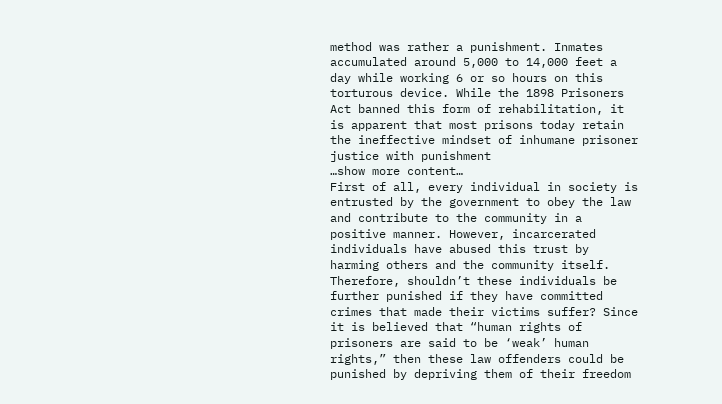method was rather a punishment. Inmates accumulated around 5,000 to 14,000 feet a day while working 6 or so hours on this torturous device. While the 1898 Prisoners Act banned this form of rehabilitation, it is apparent that most prisons today retain the ineffective mindset of inhumane prisoner justice with punishment
…show more content…
First of all, every individual in society is entrusted by the government to obey the law and contribute to the community in a positive manner. However, incarcerated individuals have abused this trust by harming others and the community itself. Therefore, shouldn’t these individuals be further punished if they have committed crimes that made their victims suffer? Since it is believed that “human rights of prisoners are said to be ‘weak’ human rights,” then these law offenders could be punished by depriving them of their freedom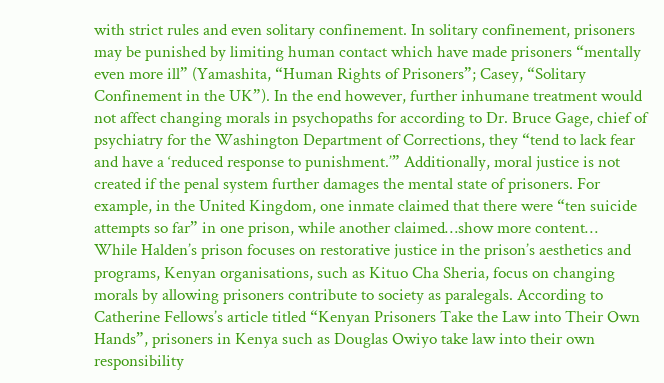with strict rules and even solitary confinement. In solitary confinement, prisoners may be punished by limiting human contact which have made prisoners “mentally even more ill” (Yamashita, “Human Rights of Prisoners”; Casey, “Solitary Confinement in the UK”). In the end however, further inhumane treatment would not affect changing morals in psychopaths for according to Dr. Bruce Gage, chief of psychiatry for the Washington Department of Corrections, they “tend to lack fear and have a ‘reduced response to punishment.’” Additionally, moral justice is not created if the penal system further damages the mental state of prisoners. For example, in the United Kingdom, one inmate claimed that there were “ten suicide attempts so far” in one prison, while another claimed…show more content…
While Halden’s prison focuses on restorative justice in the prison’s aesthetics and programs, Kenyan organisations, such as Kituo Cha Sheria, focus on changing morals by allowing prisoners contribute to society as paralegals. According to Catherine Fellows’s article titled “Kenyan Prisoners Take the Law into Their Own Hands”, prisoners in Kenya such as Douglas Owiyo take law into their own responsibility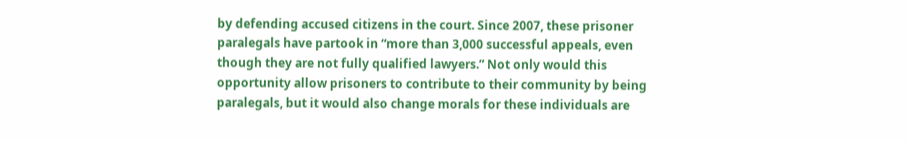by defending accused citizens in the court. Since 2007, these prisoner paralegals have partook in “more than 3,000 successful appeals, even though they are not fully qualified lawyers.” Not only would this opportunity allow prisoners to contribute to their community by being paralegals, but it would also change morals for these individuals are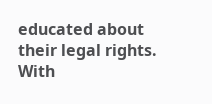educated about their legal rights. With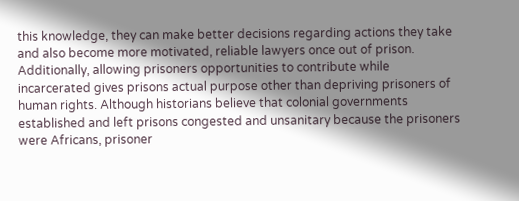this knowledge, they can make better decisions regarding actions they take and also become more motivated, reliable lawyers once out of prison. Additionally, allowing prisoners opportunities to contribute while incarcerated gives prisons actual purpose other than depriving prisoners of human rights. Although historians believe that colonial governments established and left prisons congested and unsanitary because the prisoners were Africans, prisoner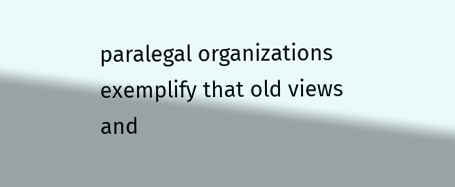paralegal organizations exemplify that old views and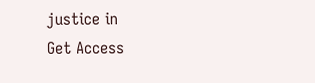justice in
Get Access